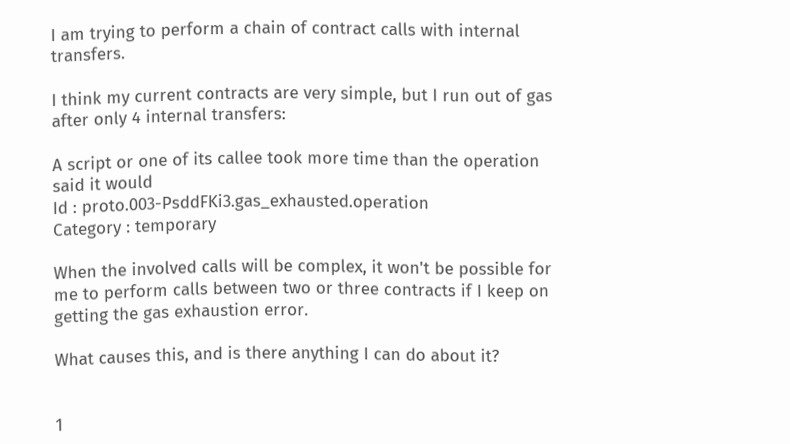I am trying to perform a chain of contract calls with internal transfers.

I think my current contracts are very simple, but I run out of gas after only 4 internal transfers:

A script or one of its callee took more time than the operation said it would
Id : proto.003-PsddFKi3.gas_exhausted.operation
Category : temporary

When the involved calls will be complex, it won't be possible for me to perform calls between two or three contracts if I keep on getting the gas exhaustion error.

What causes this, and is there anything I can do about it?


1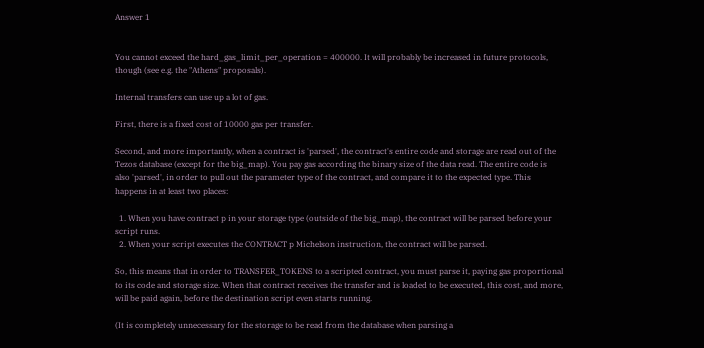Answer 1


You cannot exceed the hard_gas_limit_per_operation = 400000. It will probably be increased in future protocols, though (see e.g. the "Athens" proposals).

Internal transfers can use up a lot of gas.

First, there is a fixed cost of 10000 gas per transfer.

Second, and more importantly, when a contract is 'parsed', the contract's entire code and storage are read out of the Tezos database (except for the big_map). You pay gas according the binary size of the data read. The entire code is also 'parsed', in order to pull out the parameter type of the contract, and compare it to the expected type. This happens in at least two places:

  1. When you have contract p in your storage type (outside of the big_map), the contract will be parsed before your script runs.
  2. When your script executes the CONTRACT p Michelson instruction, the contract will be parsed.

So, this means that in order to TRANSFER_TOKENS to a scripted contract, you must parse it, paying gas proportional to its code and storage size. When that contract receives the transfer and is loaded to be executed, this cost, and more, will be paid again, before the destination script even starts running.

(It is completely unnecessary for the storage to be read from the database when parsing a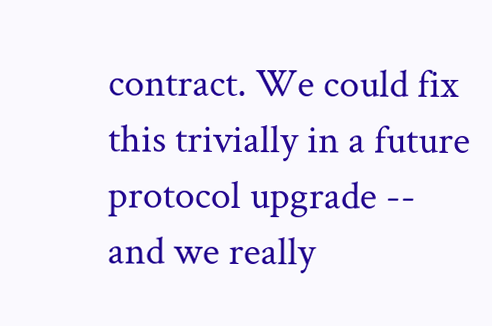contract. We could fix this trivially in a future protocol upgrade -- and we really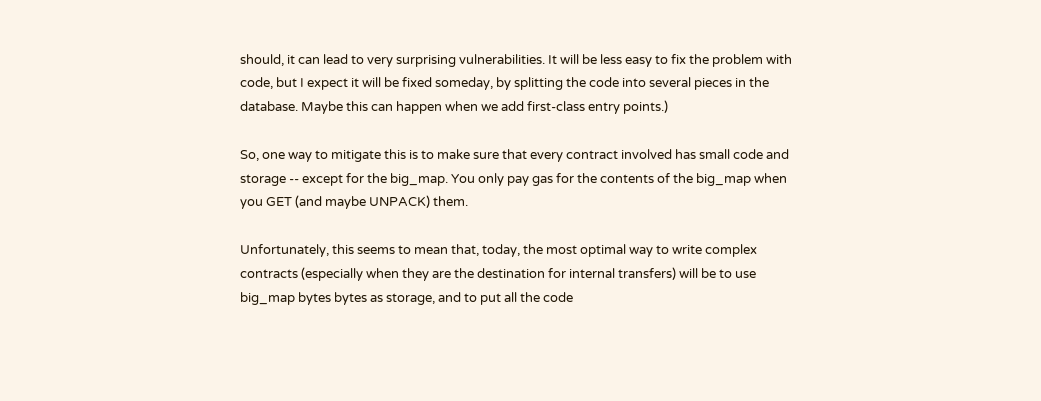should, it can lead to very surprising vulnerabilities. It will be less easy to fix the problem with code, but I expect it will be fixed someday, by splitting the code into several pieces in the database. Maybe this can happen when we add first-class entry points.)

So, one way to mitigate this is to make sure that every contract involved has small code and storage -- except for the big_map. You only pay gas for the contents of the big_map when you GET (and maybe UNPACK) them.

Unfortunately, this seems to mean that, today, the most optimal way to write complex contracts (especially when they are the destination for internal transfers) will be to use big_map bytes bytes as storage, and to put all the code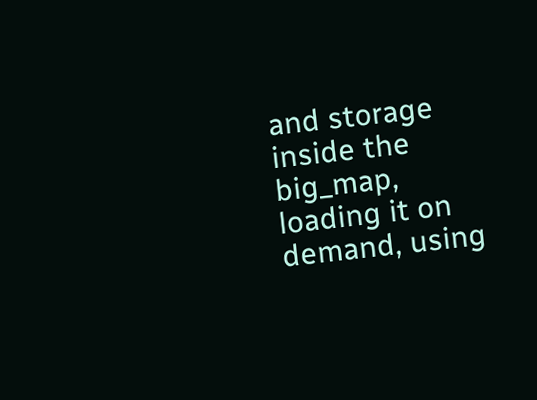and storage inside the big_map, loading it on demand, using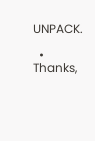UNPACK.

  • Thanks,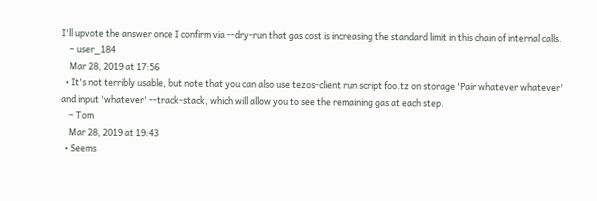I'll upvote the answer once I confirm via --dry-run that gas cost is increasing the standard limit in this chain of internal calls.
    – user_184
    Mar 28, 2019 at 17:56
  • It's not terribly usable, but note that you can also use tezos-client run script foo.tz on storage 'Pair whatever whatever' and input 'whatever' --track-stack, which will allow you to see the remaining gas at each step.
    – Tom
    Mar 28, 2019 at 19:43
  • Seems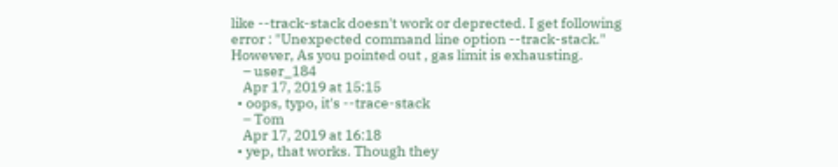like --track-stack doesn't work or deprected. I get following error : "Unexpected command line option --track-stack." However, As you pointed out , gas limit is exhausting.
    – user_184
    Apr 17, 2019 at 15:15
  • oops, typo, it's --trace-stack
    – Tom
    Apr 17, 2019 at 16:18
  • yep, that works. Though they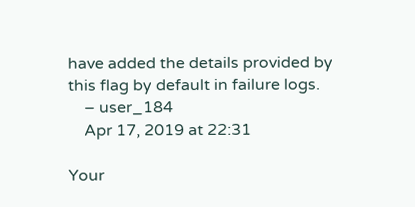have added the details provided by this flag by default in failure logs.
    – user_184
    Apr 17, 2019 at 22:31

Your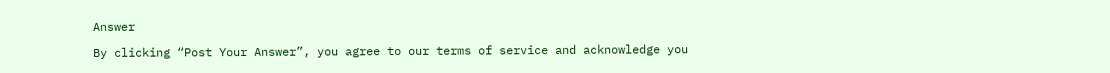Answer

By clicking “Post Your Answer”, you agree to our terms of service and acknowledge you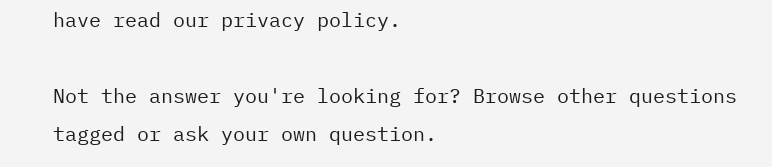have read our privacy policy.

Not the answer you're looking for? Browse other questions tagged or ask your own question.